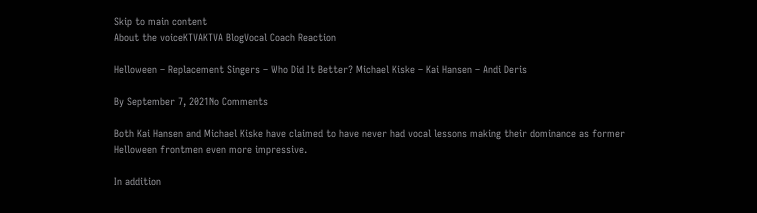Skip to main content
About the voiceKTVAKTVA BlogVocal Coach Reaction

Helloween – Replacement Singers – Who Did It Better? Michael Kiske – Kai Hansen – Andi Deris

By September 7, 2021No Comments

Both Kai Hansen and Michael Kiske have claimed to have never had vocal lessons making their dominance as former Helloween frontmen even more impressive.

In addition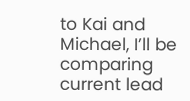to Kai and Michael, I’ll be comparing current lead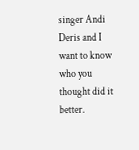singer Andi Deris and I want to know who you thought did it better.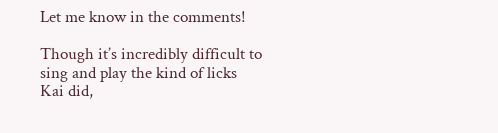Let me know in the comments!

Though it’s incredibly difficult to sing and play the kind of licks Kai did,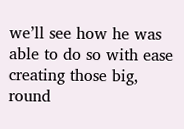we’ll see how he was able to do so with ease creating those big, round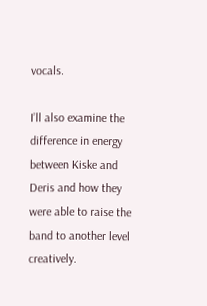vocals.

I’ll also examine the difference in energy between Kiske and Deris and how they were able to raise the band to another level creatively.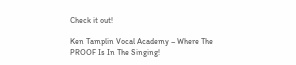Check it out!

Ken Tamplin Vocal Academy – Where The PROOF Is In The Singing!